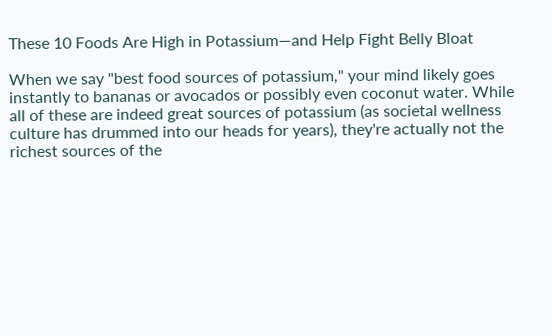These 10 Foods Are High in Potassium—and Help Fight Belly Bloat

When we say "best food sources of potassium," your mind likely goes instantly to bananas or avocados or possibly even coconut water. While all of these are indeed great sources of potassium (as societal wellness culture has drummed into our heads for years), they're actually not the richest sources of the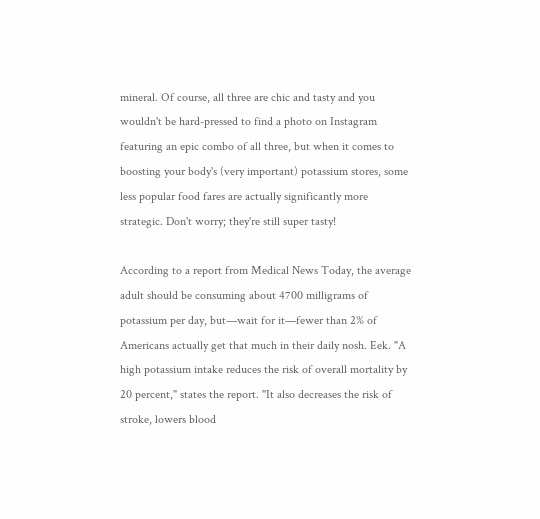mineral. Of course, all three are chic and tasty and you wouldn't be hard-pressed to find a photo on Instagram featuring an epic combo of all three, but when it comes to boosting your body's (very important) potassium stores, some less popular food fares are actually significantly more strategic. Don't worry; they're still super tasty!

According to a report from Medical News Today, the average adult should be consuming about 4700 milligrams of potassium per day, but—wait for it—fewer than 2% of Americans actually get that much in their daily nosh. Eek. "A high potassium intake reduces the risk of overall mortality by 20 percent," states the report. "It also decreases the risk of stroke, lowers blood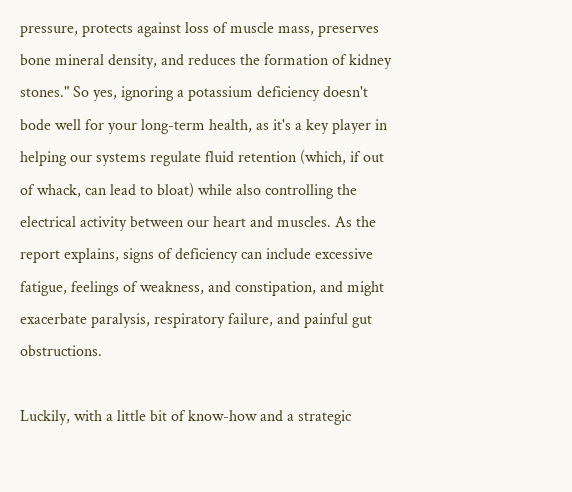pressure, protects against loss of muscle mass, preserves bone mineral density, and reduces the formation of kidney stones." So yes, ignoring a potassium deficiency doesn't bode well for your long-term health, as it's a key player in helping our systems regulate fluid retention (which, if out of whack, can lead to bloat) while also controlling the electrical activity between our heart and muscles. As the report explains, signs of deficiency can include excessive fatigue, feelings of weakness, and constipation, and might exacerbate paralysis, respiratory failure, and painful gut obstructions.

Luckily, with a little bit of know-how and a strategic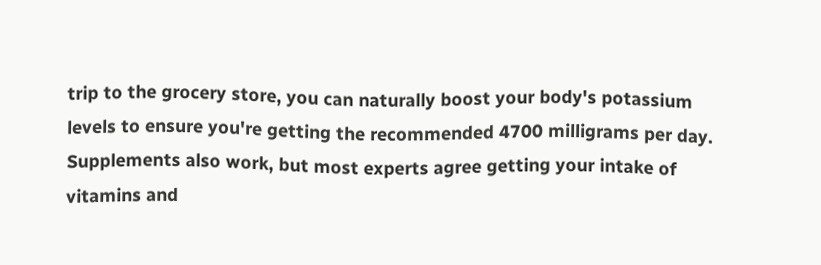trip to the grocery store, you can naturally boost your body's potassium levels to ensure you're getting the recommended 4700 milligrams per day. Supplements also work, but most experts agree getting your intake of vitamins and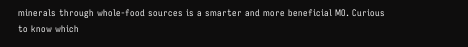minerals through whole-food sources is a smarter and more beneficial MO. Curious to know which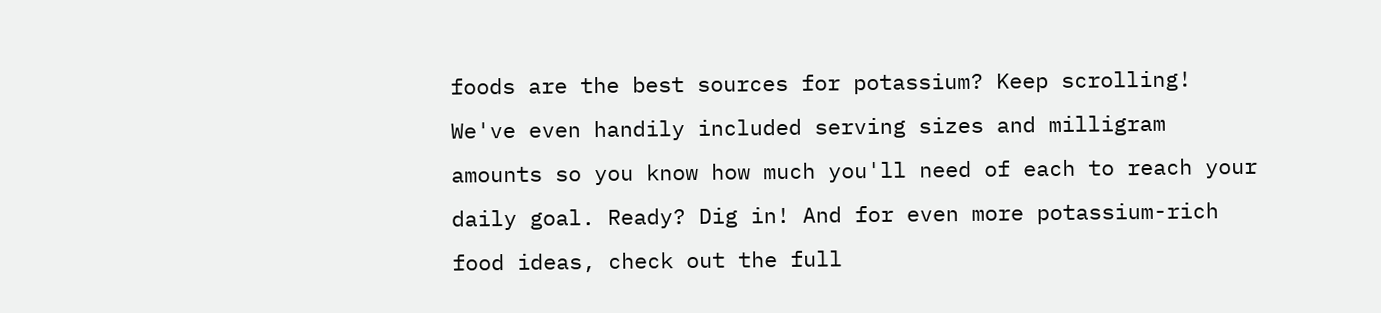foods are the best sources for potassium? Keep scrolling! We've even handily included serving sizes and milligram amounts so you know how much you'll need of each to reach your daily goal. Ready? Dig in! And for even more potassium-rich food ideas, check out the full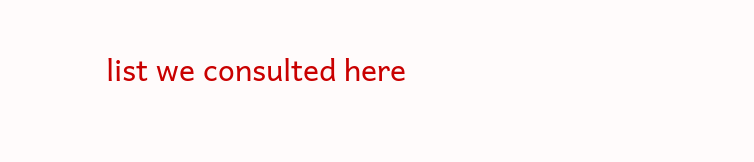list we consulted here